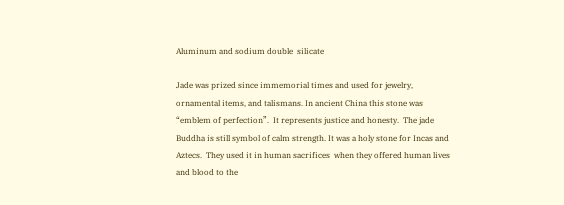Aluminum and sodium double  silicate

Jade was prized since immemorial times and used for jewelry, ornamental items, and talismans. In ancient China this stone was “emblem of perfection”.  It represents justice and honesty.  The jade Buddha is still symbol of calm strength. It was a holy stone for Incas and  Aztecs.  They used it in human sacrifices  when they offered human lives and blood to the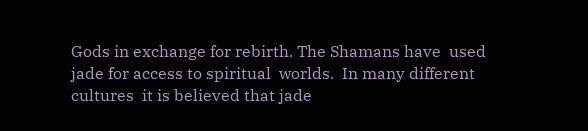Gods in exchange for rebirth. The Shamans have  used  jade for access to spiritual  worlds.  In many different cultures  it is believed that jade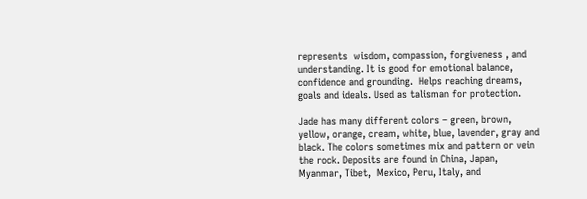represents  wisdom, compassion, forgiveness , and understanding. It is good for emotional balance, confidence and grounding.  Helps reaching dreams, goals and ideals. Used as talisman for protection.

Jade has many different colors – green, brown, yellow, orange, cream, white, blue, lavender, gray and black. The colors sometimes mix and pattern or vein the rock. Deposits are found in China, Japan, Myanmar, Tibet,  Mexico, Peru, Italy, and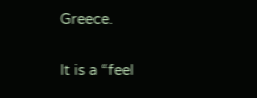Greece.

It is a “feel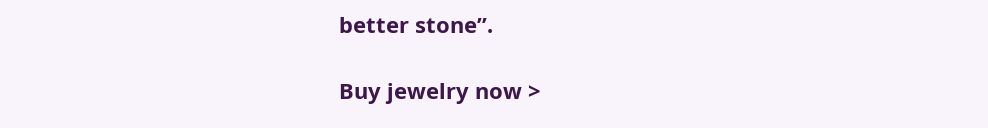better stone”.

Buy jewelry now >